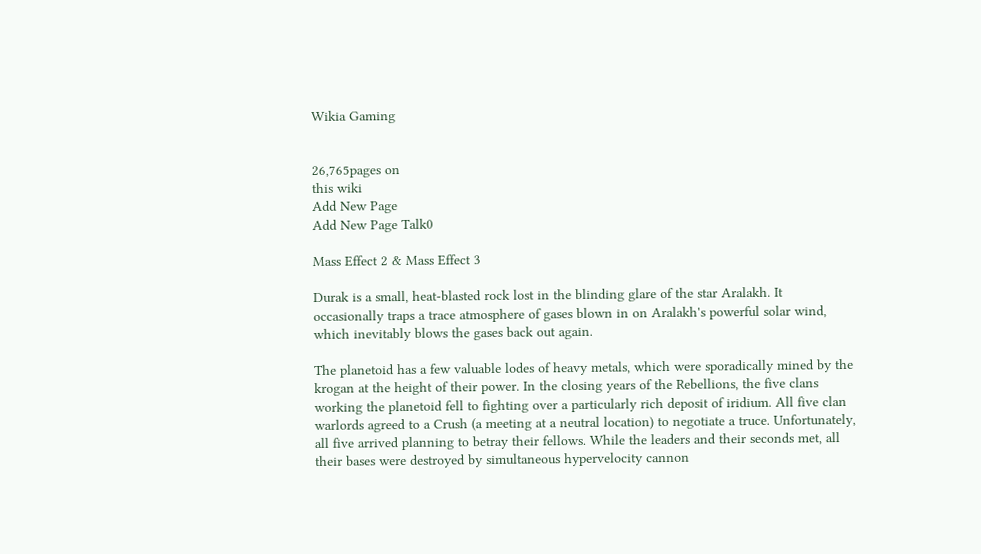Wikia Gaming


26,765pages on
this wiki
Add New Page
Add New Page Talk0

Mass Effect 2 & Mass Effect 3

Durak is a small, heat-blasted rock lost in the blinding glare of the star Aralakh. It occasionally traps a trace atmosphere of gases blown in on Aralakh's powerful solar wind, which inevitably blows the gases back out again.

The planetoid has a few valuable lodes of heavy metals, which were sporadically mined by the krogan at the height of their power. In the closing years of the Rebellions, the five clans working the planetoid fell to fighting over a particularly rich deposit of iridium. All five clan warlords agreed to a Crush (a meeting at a neutral location) to negotiate a truce. Unfortunately, all five arrived planning to betray their fellows. While the leaders and their seconds met, all their bases were destroyed by simultaneous hypervelocity cannon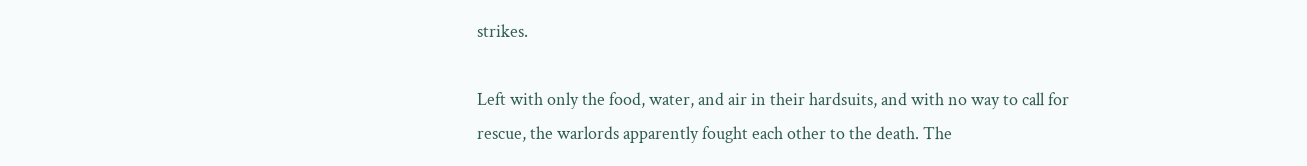strikes.

Left with only the food, water, and air in their hardsuits, and with no way to call for rescue, the warlords apparently fought each other to the death. The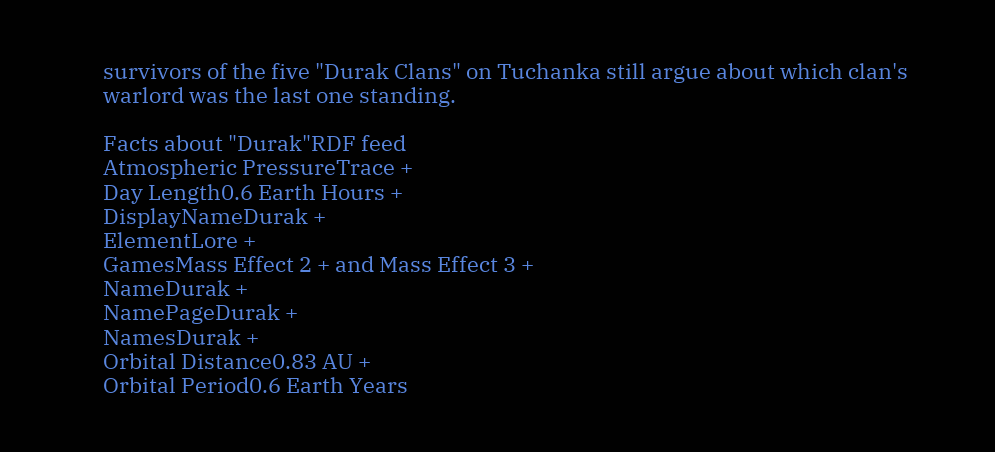survivors of the five "Durak Clans" on Tuchanka still argue about which clan's warlord was the last one standing.

Facts about "Durak"RDF feed
Atmospheric PressureTrace +
Day Length0.6 Earth Hours +
DisplayNameDurak +
ElementLore +
GamesMass Effect 2 + and Mass Effect 3 +
NameDurak +
NamePageDurak +
NamesDurak +
Orbital Distance0.83 AU +
Orbital Period0.6 Earth Years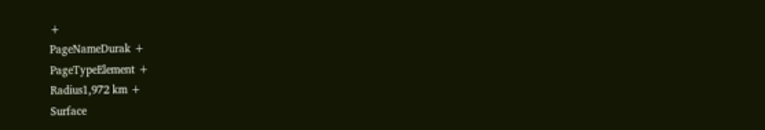+
PageNameDurak +
PageTypeElement +
Radius1,972 km +
Surface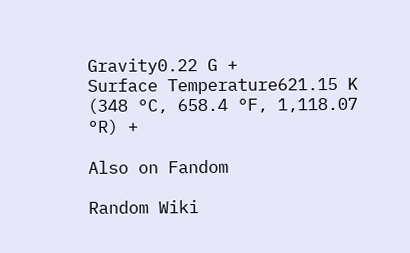Gravity0.22 G +
Surface Temperature621.15 K (348 °C, 658.4 °F, 1,118.07 °R) +

Also on Fandom

Random Wiki